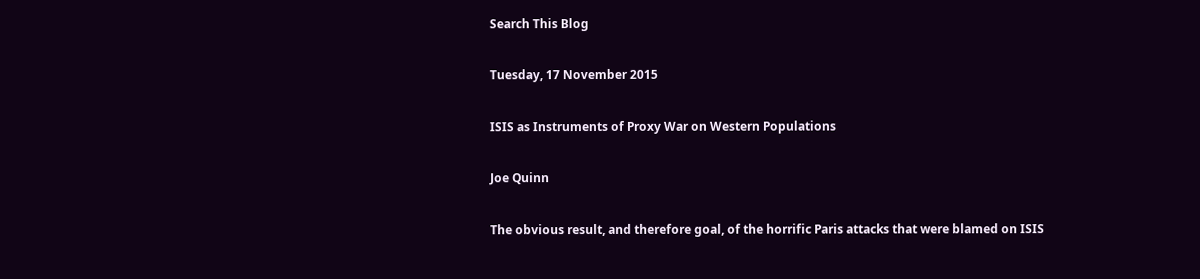Search This Blog

Tuesday, 17 November 2015

ISIS as Instruments of Proxy War on Western Populations

Joe Quinn

The obvious result, and therefore goal, of the horrific Paris attacks that were blamed on ISIS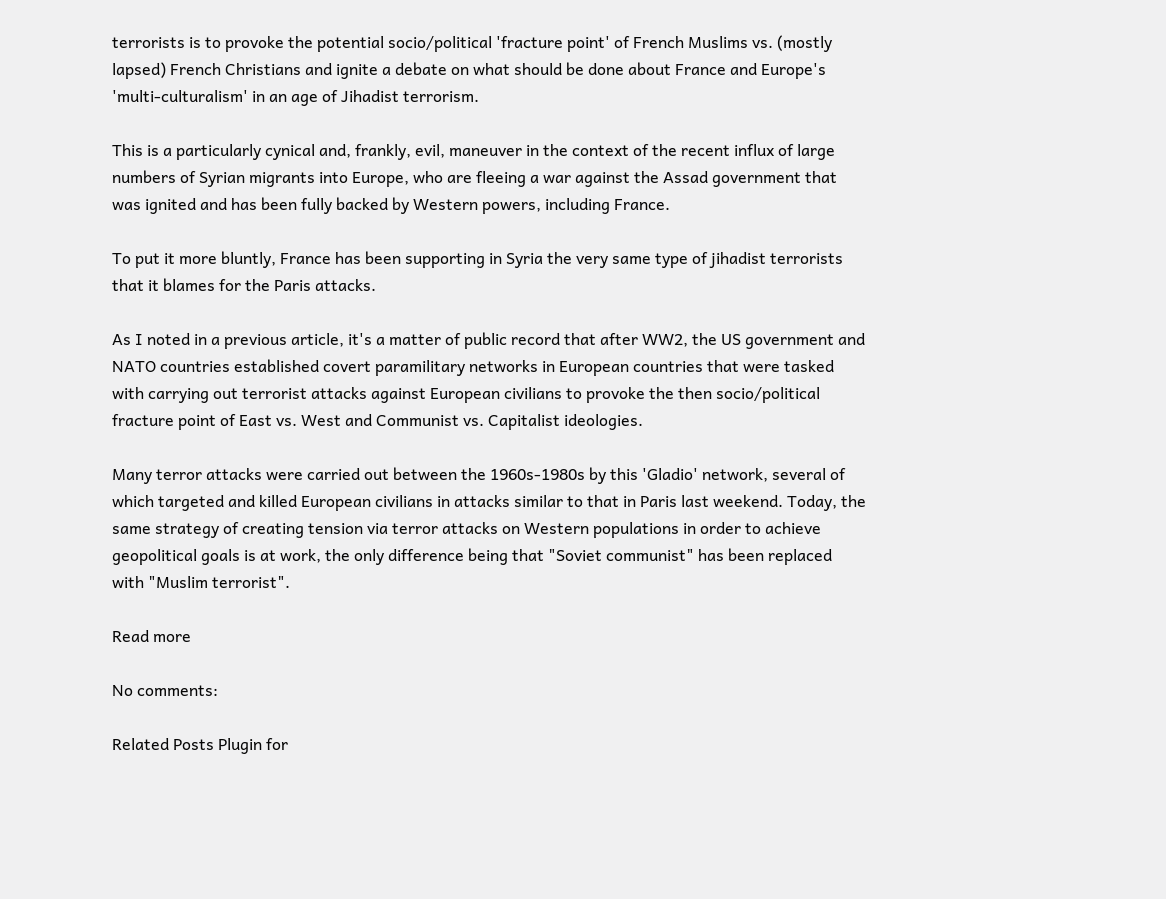terrorists is to provoke the potential socio/political 'fracture point' of French Muslims vs. (mostly lapsed) French Christians and ignite a debate on what should be done about France and Europe's 'multi-culturalism' in an age of Jihadist terrorism.

This is a particularly cynical and, frankly, evil, maneuver in the context of the recent influx of large numbers of Syrian migrants into Europe, who are fleeing a war against the Assad government that was ignited and has been fully backed by Western powers, including France.

To put it more bluntly, France has been supporting in Syria the very same type of jihadist terrorists that it blames for the Paris attacks.

As I noted in a previous article, it's a matter of public record that after WW2, the US government and NATO countries established covert paramilitary networks in European countries that were tasked with carrying out terrorist attacks against European civilians to provoke the then socio/political fracture point of East vs. West and Communist vs. Capitalist ideologies.

Many terror attacks were carried out between the 1960s-1980s by this 'Gladio' network, several of which targeted and killed European civilians in attacks similar to that in Paris last weekend. Today, the same strategy of creating tension via terror attacks on Western populations in order to achieve geopolitical goals is at work, the only difference being that "Soviet communist" has been replaced with "Muslim terrorist".

Read more

No comments:

Related Posts Plugin for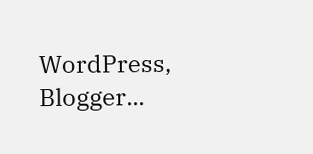WordPress, Blogger...